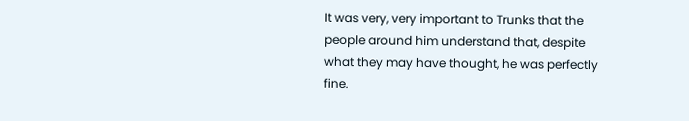It was very, very important to Trunks that the people around him understand that, despite what they may have thought, he was perfectly fine.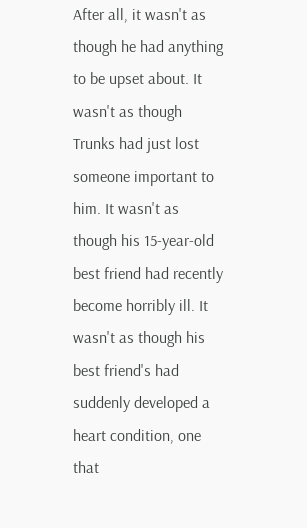After all, it wasn't as though he had anything to be upset about. It wasn't as though Trunks had just lost someone important to him. It wasn't as though his 15-year-old best friend had recently become horribly ill. It wasn't as though his best friend's had suddenly developed a heart condition, one that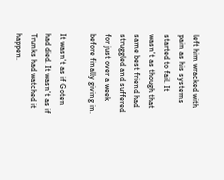left him wracked with pain as his systems started to fail. It wasn't as though that same best friend had struggled and suffered for just over a week before finally giving in.

It wasn't as if Goten had died. It wasn't as if Trunks had watched it happen.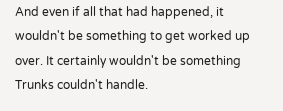And even if all that had happened, it wouldn't be something to get worked up over. It certainly wouldn't be something Trunks couldn't handle.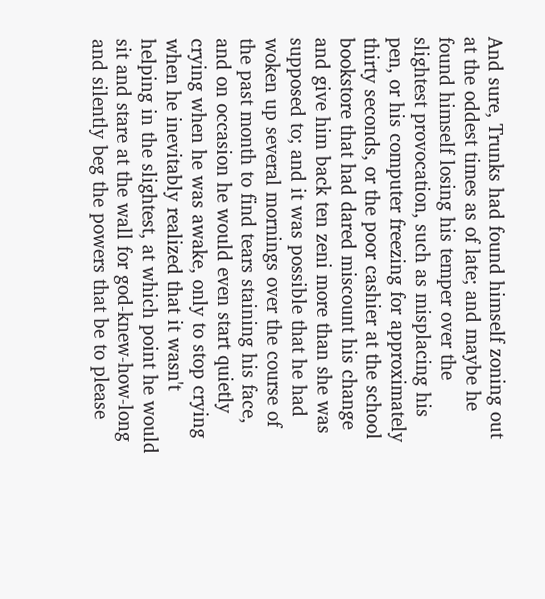And sure, Trunks had found himself zoning out at the oddest times as of late; and maybe he found himself losing his temper over the slightest provocation, such as misplacing his pen, or his computer freezing for approximately thirty seconds, or the poor cashier at the school bookstore that had dared miscount his change and give him back ten zeni more than she was supposed to; and it was possible that he had woken up several mornings over the course of the past month to find tears staining his face, and on occasion he would even start quietly crying when he was awake, only to stop crying when he inevitably realized that it wasn't helping in the slightest, at which point he would sit and stare at the wall for god-knew-how-long and silently beg the powers that be to please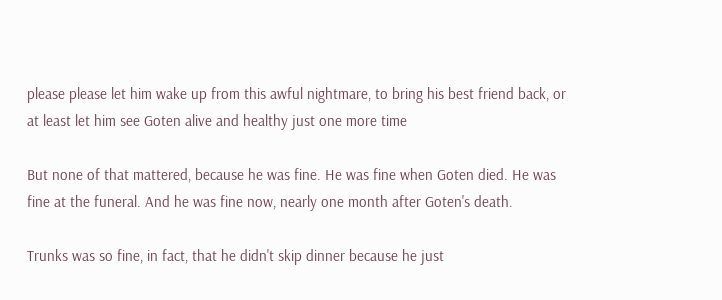please please let him wake up from this awful nightmare, to bring his best friend back, or at least let him see Goten alive and healthy just one more time

But none of that mattered, because he was fine. He was fine when Goten died. He was fine at the funeral. And he was fine now, nearly one month after Goten's death.

Trunks was so fine, in fact, that he didn't skip dinner because he just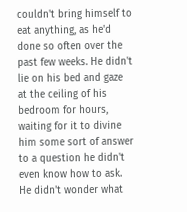couldn't bring himself to eat anything, as he'd done so often over the past few weeks. He didn't lie on his bed and gaze at the ceiling of his bedroom for hours, waiting for it to divine him some sort of answer to a question he didn't even know how to ask. He didn't wonder what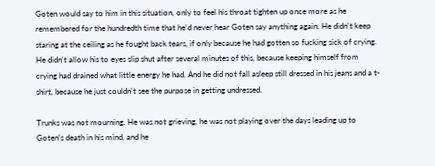Goten would say to him in this situation, only to feel his throat tighten up once more as he remembered for the hundredth time that he'd never hear Goten say anything again. He didn't keep staring at the ceiling as he fought back tears, if only because he had gotten so fucking sick of crying. He didn't allow his to eyes slip shut after several minutes of this, because keeping himself from crying had drained what little energy he had. And he did not fall asleep still dressed in his jeans and a t-shirt, because he just couldn't see the purpose in getting undressed.

Trunks was not mourning. He was not grieving, he was not playing over the days leading up to Goten's death in his mind, and he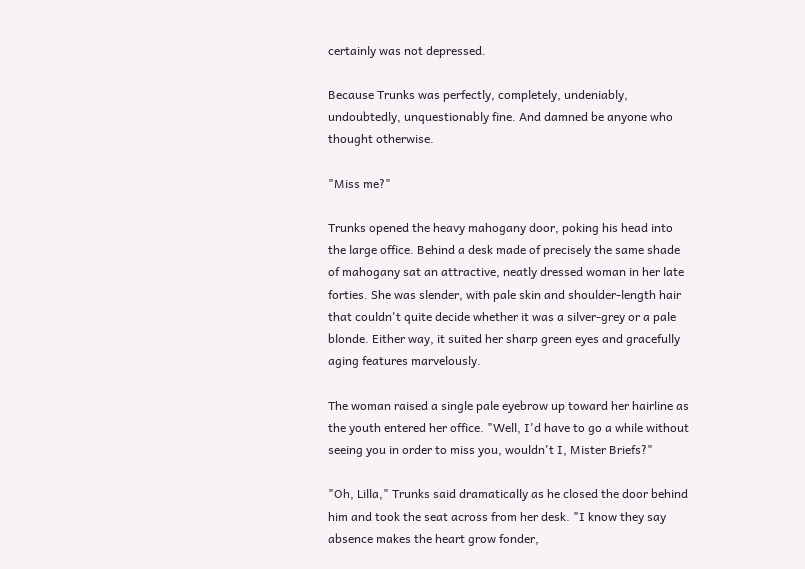certainly was not depressed.

Because Trunks was perfectly, completely, undeniably, undoubtedly, unquestionably fine. And damned be anyone who thought otherwise.

"Miss me?"

Trunks opened the heavy mahogany door, poking his head into the large office. Behind a desk made of precisely the same shade of mahogany sat an attractive, neatly dressed woman in her late forties. She was slender, with pale skin and shoulder-length hair that couldn't quite decide whether it was a silver-grey or a pale blonde. Either way, it suited her sharp green eyes and gracefully aging features marvelously.

The woman raised a single pale eyebrow up toward her hairline as the youth entered her office. "Well, I'd have to go a while without seeing you in order to miss you, wouldn't I, Mister Briefs?"

"Oh, Lilla," Trunks said dramatically as he closed the door behind him and took the seat across from her desk. "I know they say absence makes the heart grow fonder,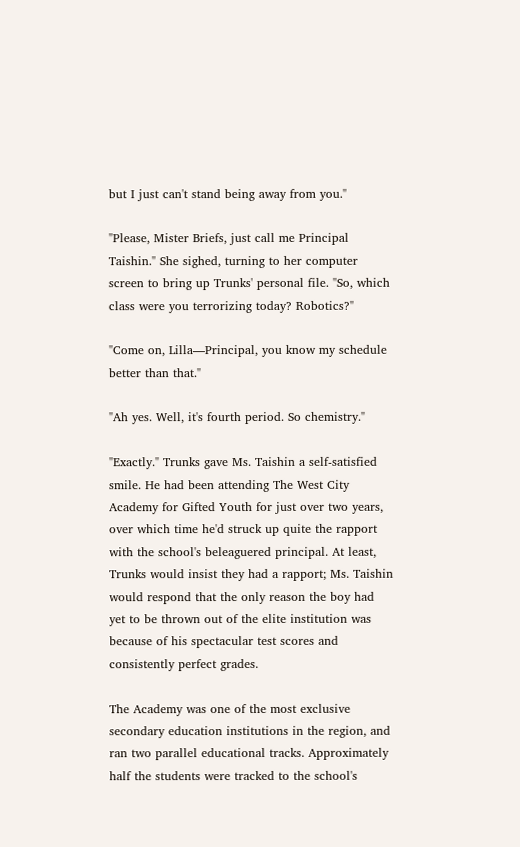but I just can't stand being away from you."

"Please, Mister Briefs, just call me Principal Taishin." She sighed, turning to her computer screen to bring up Trunks' personal file. "So, which class were you terrorizing today? Robotics?"

"Come on, Lilla—Principal, you know my schedule better than that."

"Ah yes. Well, it's fourth period. So chemistry."

"Exactly." Trunks gave Ms. Taishin a self-satisfied smile. He had been attending The West City Academy for Gifted Youth for just over two years, over which time he'd struck up quite the rapport with the school's beleaguered principal. At least, Trunks would insist they had a rapport; Ms. Taishin would respond that the only reason the boy had yet to be thrown out of the elite institution was because of his spectacular test scores and consistently perfect grades.

The Academy was one of the most exclusive secondary education institutions in the region, and ran two parallel educational tracks. Approximately half the students were tracked to the school's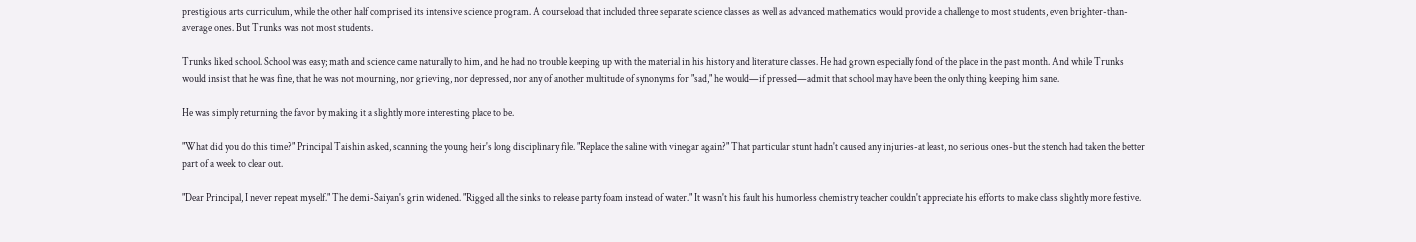prestigious arts curriculum, while the other half comprised its intensive science program. A courseload that included three separate science classes as well as advanced mathematics would provide a challenge to most students, even brighter-than-average ones. But Trunks was not most students.

Trunks liked school. School was easy; math and science came naturally to him, and he had no trouble keeping up with the material in his history and literature classes. He had grown especially fond of the place in the past month. And while Trunks would insist that he was fine, that he was not mourning, nor grieving, nor depressed, nor any of another multitude of synonyms for "sad," he would—if pressed—admit that school may have been the only thing keeping him sane.

He was simply returning the favor by making it a slightly more interesting place to be.

"What did you do this time?" Principal Taishin asked, scanning the young heir's long disciplinary file. "Replace the saline with vinegar again?" That particular stunt hadn't caused any injuries-at least, no serious ones-but the stench had taken the better part of a week to clear out.

"Dear Principal, I never repeat myself." The demi-Saiyan's grin widened. "Rigged all the sinks to release party foam instead of water." It wasn't his fault his humorless chemistry teacher couldn't appreciate his efforts to make class slightly more festive.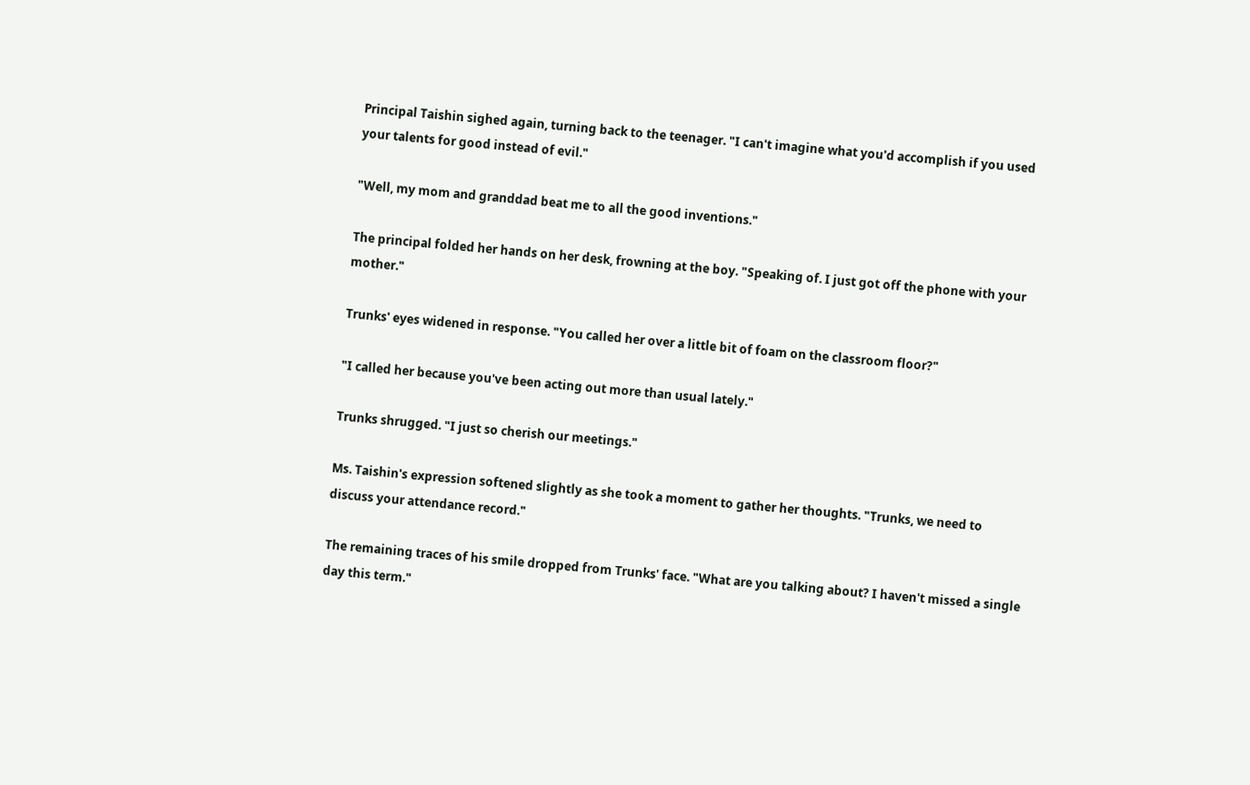Principal Taishin sighed again, turning back to the teenager. "I can't imagine what you'd accomplish if you used your talents for good instead of evil."

"Well, my mom and granddad beat me to all the good inventions."

The principal folded her hands on her desk, frowning at the boy. "Speaking of. I just got off the phone with your mother."

Trunks' eyes widened in response. "You called her over a little bit of foam on the classroom floor?"

"I called her because you've been acting out more than usual lately."

Trunks shrugged. "I just so cherish our meetings."

Ms. Taishin's expression softened slightly as she took a moment to gather her thoughts. "Trunks, we need to discuss your attendance record."

The remaining traces of his smile dropped from Trunks' face. "What are you talking about? I haven't missed a single day this term."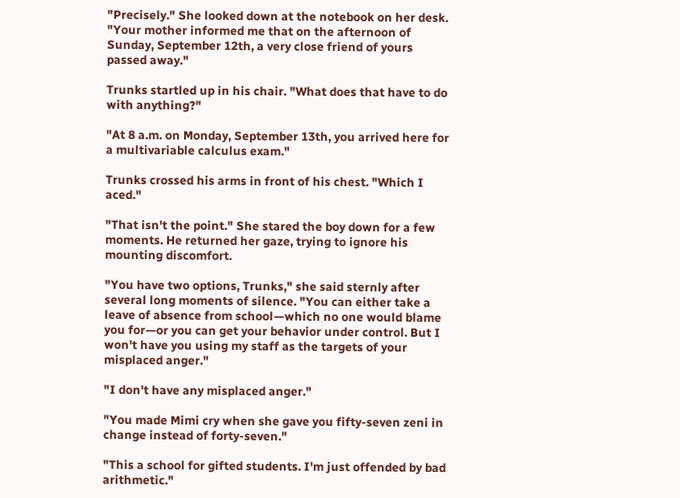"Precisely." She looked down at the notebook on her desk. "Your mother informed me that on the afternoon of Sunday, September 12th, a very close friend of yours passed away."

Trunks startled up in his chair. "What does that have to do with anything?"

"At 8 a.m. on Monday, September 13th, you arrived here for a multivariable calculus exam."

Trunks crossed his arms in front of his chest. "Which I aced."

"That isn't the point." She stared the boy down for a few moments. He returned her gaze, trying to ignore his mounting discomfort.

"You have two options, Trunks," she said sternly after several long moments of silence. "You can either take a leave of absence from school—which no one would blame you for—or you can get your behavior under control. But I won't have you using my staff as the targets of your misplaced anger."

"I don't have any misplaced anger."

"You made Mimi cry when she gave you fifty-seven zeni in change instead of forty-seven."

"This a school for gifted students. I'm just offended by bad arithmetic."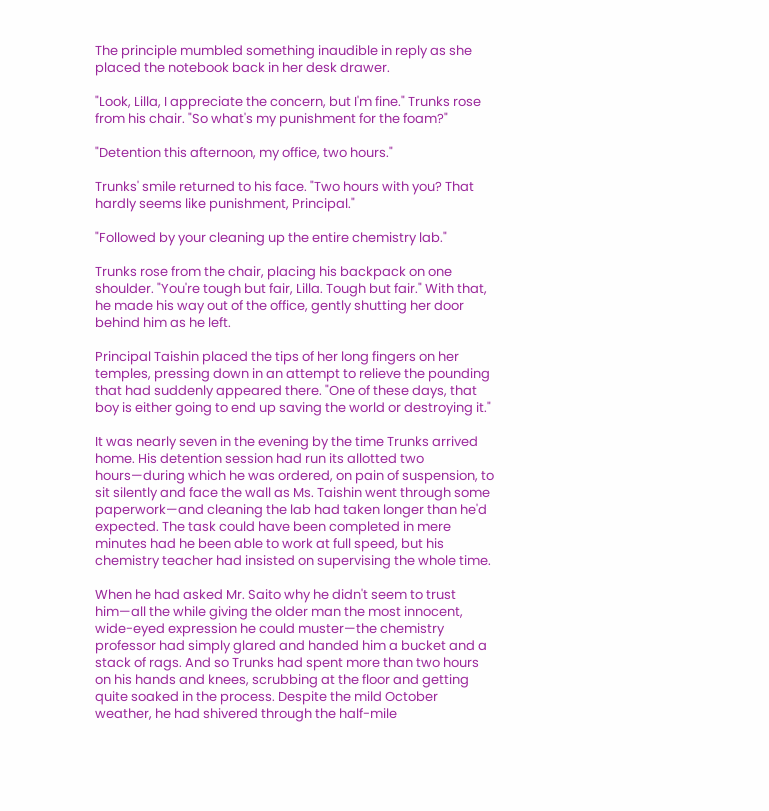The principle mumbled something inaudible in reply as she placed the notebook back in her desk drawer.

"Look, Lilla, I appreciate the concern, but I'm fine." Trunks rose from his chair. "So what's my punishment for the foam?"

"Detention this afternoon, my office, two hours."

Trunks' smile returned to his face. "Two hours with you? That hardly seems like punishment, Principal."

"Followed by your cleaning up the entire chemistry lab."

Trunks rose from the chair, placing his backpack on one shoulder. "You're tough but fair, Lilla. Tough but fair." With that, he made his way out of the office, gently shutting her door behind him as he left.

Principal Taishin placed the tips of her long fingers on her temples, pressing down in an attempt to relieve the pounding that had suddenly appeared there. "One of these days, that boy is either going to end up saving the world or destroying it."

It was nearly seven in the evening by the time Trunks arrived home. His detention session had run its allotted two hours—during which he was ordered, on pain of suspension, to sit silently and face the wall as Ms. Taishin went through some paperwork—and cleaning the lab had taken longer than he'd expected. The task could have been completed in mere minutes had he been able to work at full speed, but his chemistry teacher had insisted on supervising the whole time.

When he had asked Mr. Saito why he didn't seem to trust him—all the while giving the older man the most innocent, wide-eyed expression he could muster—the chemistry professor had simply glared and handed him a bucket and a stack of rags. And so Trunks had spent more than two hours on his hands and knees, scrubbing at the floor and getting quite soaked in the process. Despite the mild October weather, he had shivered through the half-mile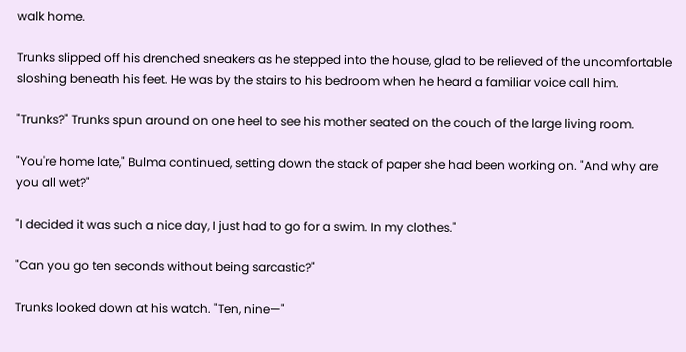walk home.

Trunks slipped off his drenched sneakers as he stepped into the house, glad to be relieved of the uncomfortable sloshing beneath his feet. He was by the stairs to his bedroom when he heard a familiar voice call him.

"Trunks?" Trunks spun around on one heel to see his mother seated on the couch of the large living room.

"You're home late," Bulma continued, setting down the stack of paper she had been working on. "And why are you all wet?"

"I decided it was such a nice day, I just had to go for a swim. In my clothes."

"Can you go ten seconds without being sarcastic?"

Trunks looked down at his watch. "Ten, nine—"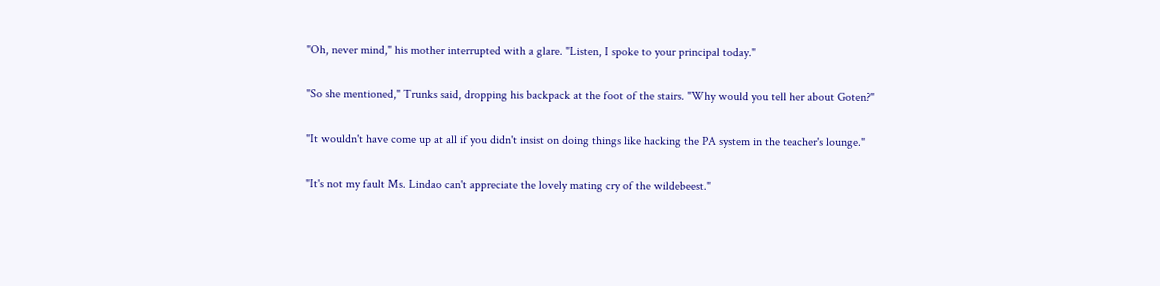"Oh, never mind," his mother interrupted with a glare. "Listen, I spoke to your principal today."

"So she mentioned," Trunks said, dropping his backpack at the foot of the stairs. "Why would you tell her about Goten?"

"It wouldn't have come up at all if you didn't insist on doing things like hacking the PA system in the teacher's lounge."

"It's not my fault Ms. Lindao can't appreciate the lovely mating cry of the wildebeest."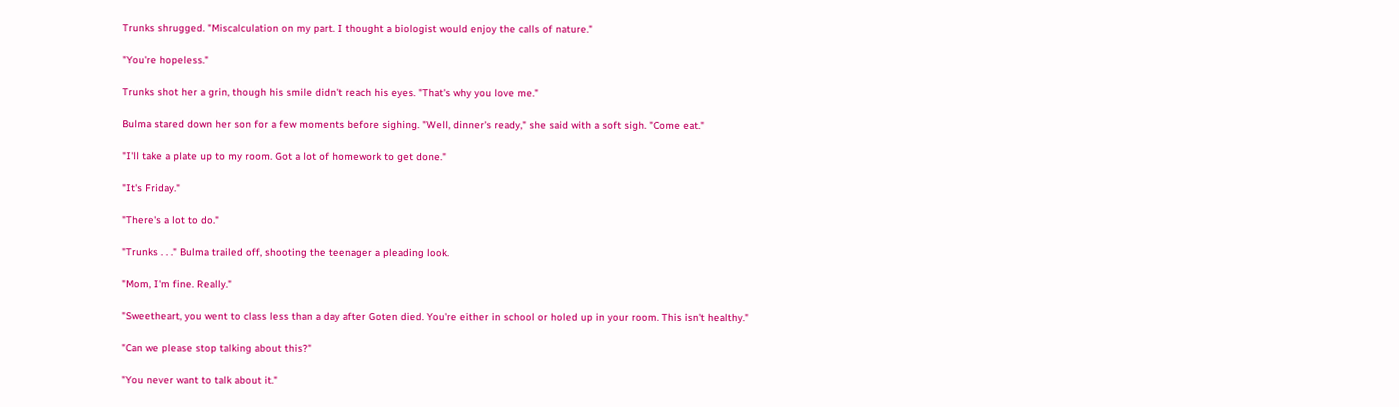Trunks shrugged. "Miscalculation on my part. I thought a biologist would enjoy the calls of nature."

"You're hopeless."

Trunks shot her a grin, though his smile didn't reach his eyes. "That's why you love me."

Bulma stared down her son for a few moments before sighing. "Well, dinner's ready," she said with a soft sigh. "Come eat."

"I'll take a plate up to my room. Got a lot of homework to get done."

"It's Friday."

"There's a lot to do."

"Trunks . . ." Bulma trailed off, shooting the teenager a pleading look.

"Mom, I'm fine. Really."

"Sweetheart, you went to class less than a day after Goten died. You're either in school or holed up in your room. This isn't healthy."

"Can we please stop talking about this?"

"You never want to talk about it."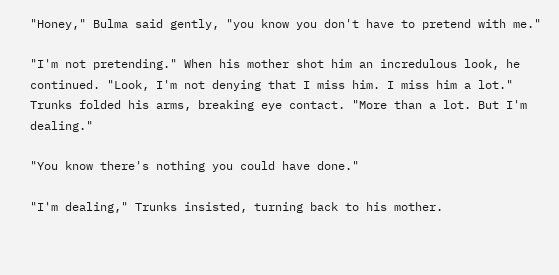"Honey," Bulma said gently, "you know you don't have to pretend with me."

"I'm not pretending." When his mother shot him an incredulous look, he continued. "Look, I'm not denying that I miss him. I miss him a lot." Trunks folded his arms, breaking eye contact. "More than a lot. But I'm dealing."

"You know there's nothing you could have done."

"I'm dealing," Trunks insisted, turning back to his mother.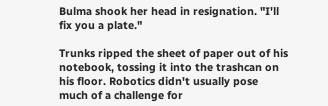Bulma shook her head in resignation. "I'll fix you a plate."

Trunks ripped the sheet of paper out of his notebook, tossing it into the trashcan on his floor. Robotics didn't usually pose much of a challenge for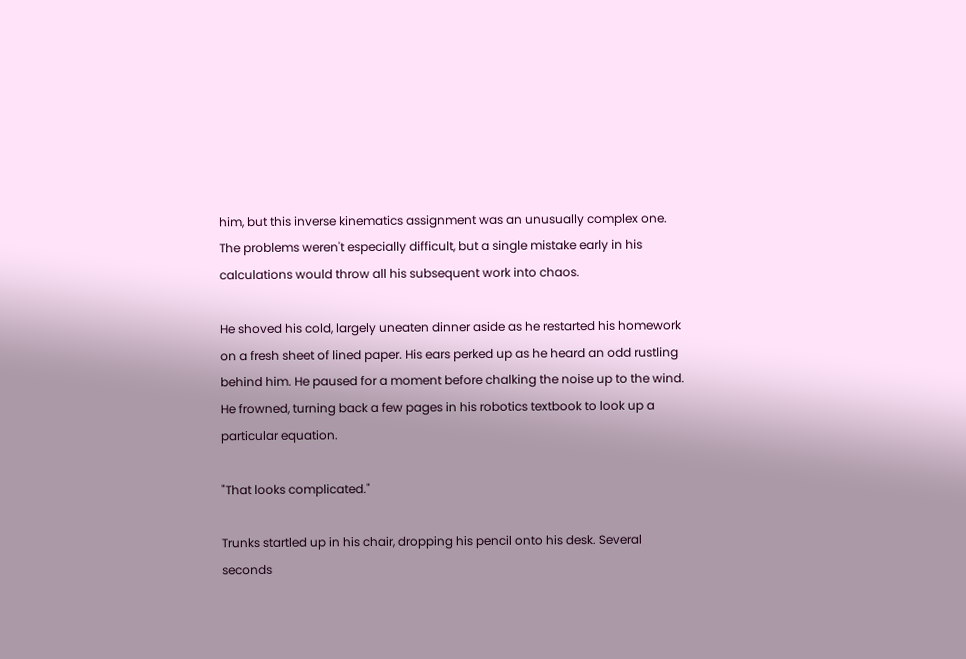him, but this inverse kinematics assignment was an unusually complex one. The problems weren't especially difficult, but a single mistake early in his calculations would throw all his subsequent work into chaos.

He shoved his cold, largely uneaten dinner aside as he restarted his homework on a fresh sheet of lined paper. His ears perked up as he heard an odd rustling behind him. He paused for a moment before chalking the noise up to the wind. He frowned, turning back a few pages in his robotics textbook to look up a particular equation.

"That looks complicated."

Trunks startled up in his chair, dropping his pencil onto his desk. Several seconds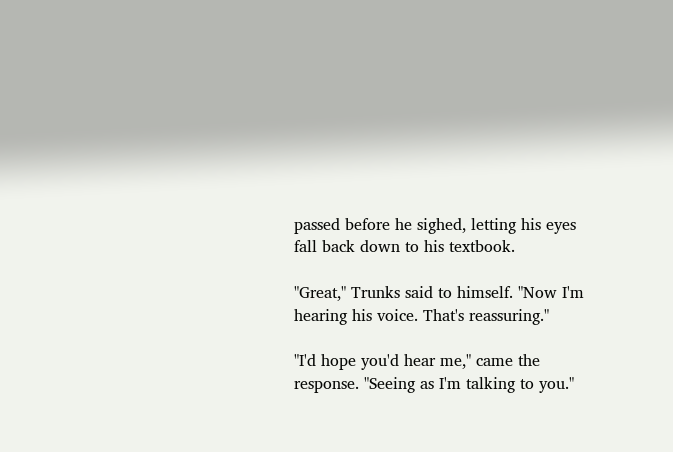passed before he sighed, letting his eyes fall back down to his textbook.

"Great," Trunks said to himself. "Now I'm hearing his voice. That's reassuring."

"I'd hope you'd hear me," came the response. "Seeing as I'm talking to you."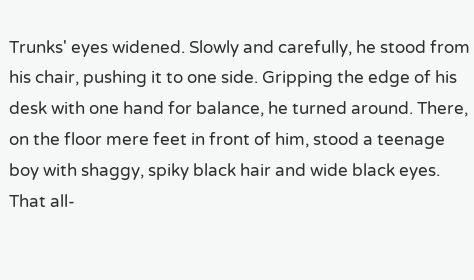Trunks' eyes widened. Slowly and carefully, he stood from his chair, pushing it to one side. Gripping the edge of his desk with one hand for balance, he turned around. There, on the floor mere feet in front of him, stood a teenage boy with shaggy, spiky black hair and wide black eyes. That all-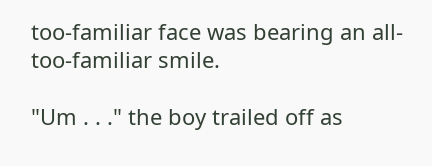too-familiar face was bearing an all-too-familiar smile.

"Um . . ." the boy trailed off as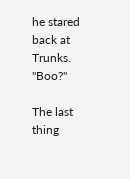he stared back at Trunks. "Boo?"

The last thing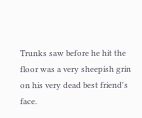Trunks saw before he hit the floor was a very sheepish grin on his very dead best friend's face.